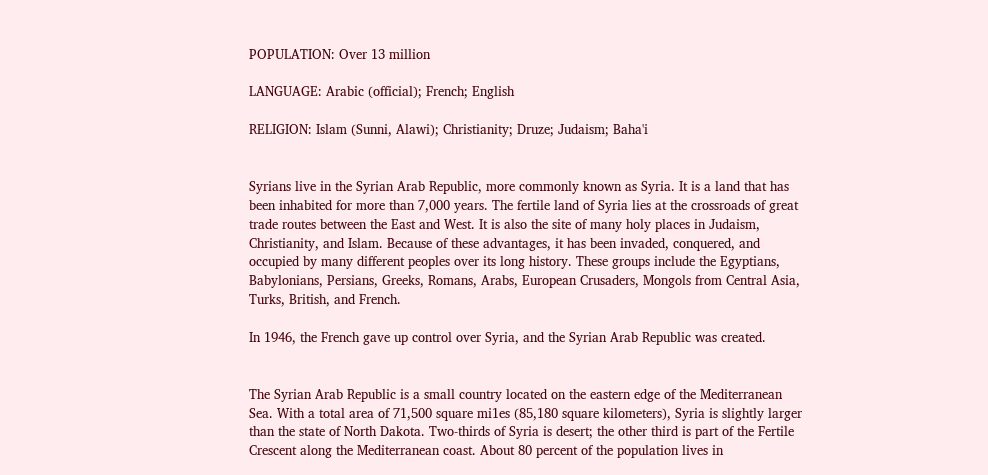POPULATION: Over 13 million

LANGUAGE: Arabic (official); French; English

RELIGION: Islam (Sunni, Alawi); Christianity; Druze; Judaism; Baha'i


Syrians live in the Syrian Arab Republic, more commonly known as Syria. It is a land that has been inhabited for more than 7,000 years. The fertile land of Syria lies at the crossroads of great trade routes between the East and West. It is also the site of many holy places in Judaism, Christianity, and Islam. Because of these advantages, it has been invaded, conquered, and occupied by many different peoples over its long history. These groups include the Egyptians, Babylonians, Persians, Greeks, Romans, Arabs, European Crusaders, Mongols from Central Asia, Turks, British, and French.

In 1946, the French gave up control over Syria, and the Syrian Arab Republic was created.


The Syrian Arab Republic is a small country located on the eastern edge of the Mediterranean Sea. With a total area of 71,500 square mi1es (85,180 square kilometers), Syria is slightly larger than the state of North Dakota. Two-thirds of Syria is desert; the other third is part of the Fertile Crescent along the Mediterranean coast. About 80 percent of the population lives in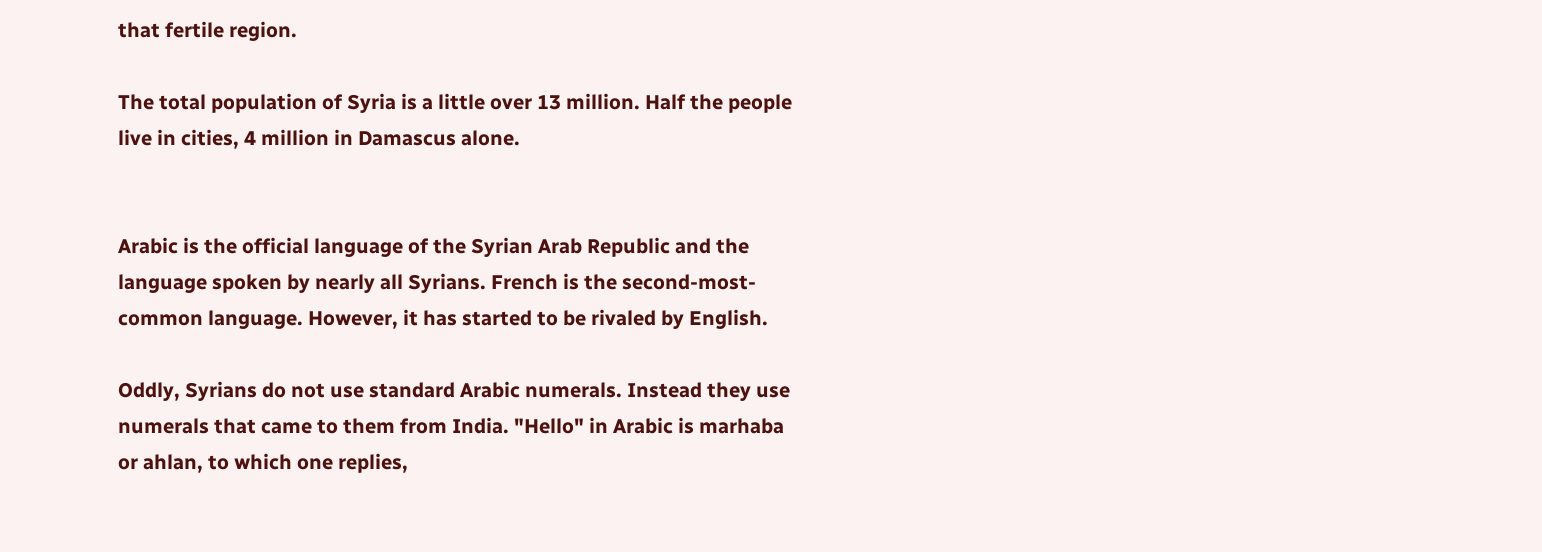that fertile region.

The total population of Syria is a little over 13 million. Half the people live in cities, 4 million in Damascus alone.


Arabic is the official language of the Syrian Arab Republic and the language spoken by nearly all Syrians. French is the second-most-common language. However, it has started to be rivaled by English.

Oddly, Syrians do not use standard Arabic numerals. Instead they use numerals that came to them from India. "Hello" in Arabic is marhaba or ahlan, to which one replies,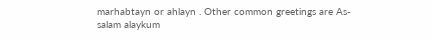marhabtayn or ahlayn . Other common greetings are As-salam alaykum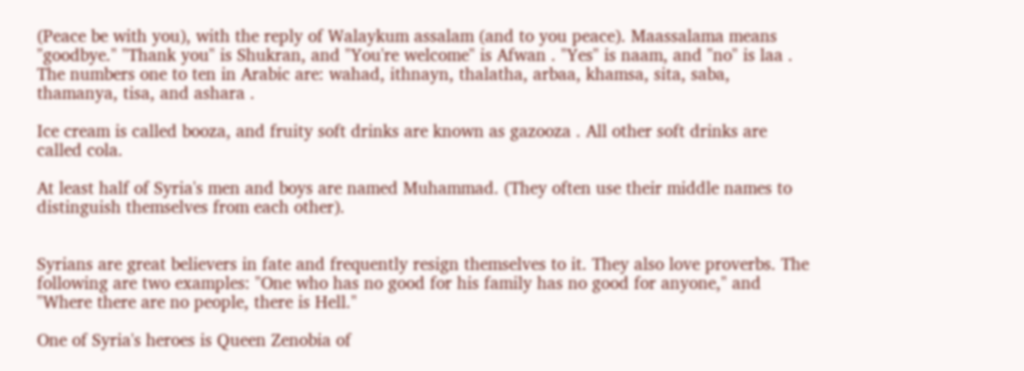(Peace be with you), with the reply of Walaykum assalam (and to you peace). Maassalama means "goodbye." "Thank you" is Shukran, and "You're welcome" is Afwan . "Yes" is naam, and "no" is laa . The numbers one to ten in Arabic are: wahad, ithnayn, thalatha, arbaa, khamsa, sita, saba, thamanya, tisa, and ashara .

Ice cream is called booza, and fruity soft drinks are known as gazooza . All other soft drinks are called cola.

At least half of Syria's men and boys are named Muhammad. (They often use their middle names to distinguish themselves from each other).


Syrians are great believers in fate and frequently resign themselves to it. They also love proverbs. The following are two examples: "One who has no good for his family has no good for anyone," and "Where there are no people, there is Hell."

One of Syria's heroes is Queen Zenobia of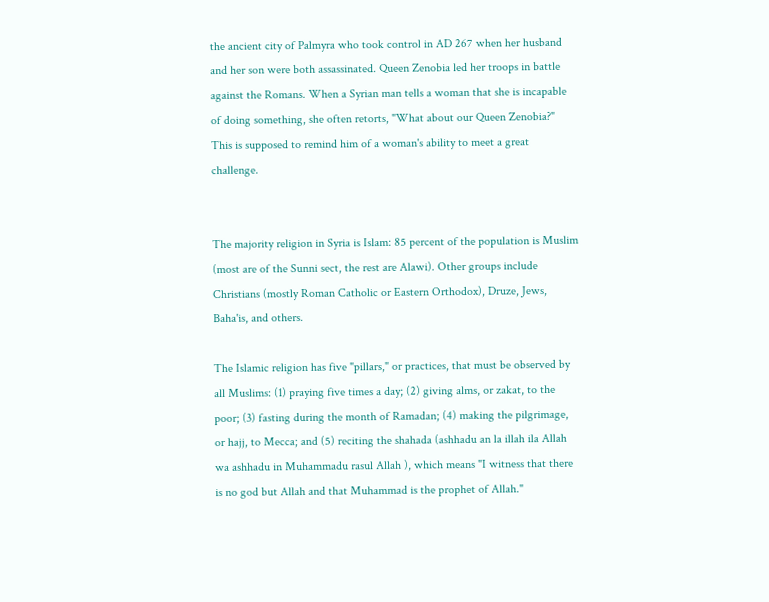the ancient city of Palmyra who took control in AD 267 when her husband and her son were both assassinated. Queen Zenobia led her troops in battle against the Romans. When a Syrian man tells a woman that she is incapable of doing something, she often retorts, "What about our Queen Zenobia?" This is supposed to remind him of a woman's ability to meet a great challenge.


The majority religion in Syria is Islam: 85 percent of the population is Muslim (most are of the Sunni sect, the rest are Alawi). Other groups include Christians (mostly Roman Catholic or Eastern Orthodox), Druze, Jews, Baha'is, and others.

The Islamic religion has five "pillars," or practices, that must be observed by all Muslims: (1) praying five times a day; (2) giving alms, or zakat, to the poor; (3) fasting during the month of Ramadan; (4) making the pilgrimage, or hajj, to Mecca; and (5) reciting the shahada (ashhadu an la illah ila Allah wa ashhadu in Muhammadu rasul Allah ), which means "I witness that there is no god but Allah and that Muhammad is the prophet of Allah."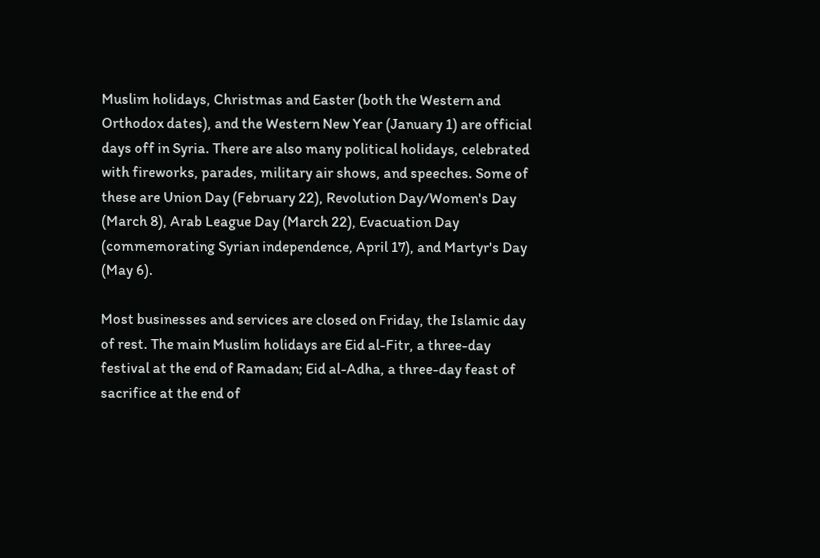Muslim holidays, Christmas and Easter (both the Western and Orthodox dates), and the Western New Year (January 1) are official days off in Syria. There are also many political holidays, celebrated with fireworks, parades, military air shows, and speeches. Some of these are Union Day (February 22), Revolution Day/Women's Day (March 8), Arab League Day (March 22), Evacuation Day (commemorating Syrian independence, April 17), and Martyr's Day (May 6).

Most businesses and services are closed on Friday, the Islamic day of rest. The main Muslim holidays are Eid al-Fitr, a three-day festival at the end of Ramadan; Eid al-Adha, a three-day feast of sacrifice at the end of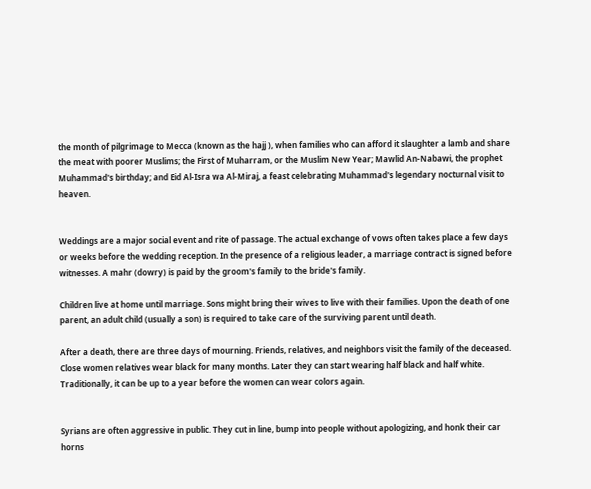the month of pilgrimage to Mecca (known as the hajj ), when families who can afford it slaughter a lamb and share the meat with poorer Muslims; the First of Muharram, or the Muslim New Year; Mawlid An-Nabawi, the prophet Muhammad's birthday; and Eid Al-Isra wa Al-Miraj, a feast celebrating Muhammad's legendary nocturnal visit to heaven.


Weddings are a major social event and rite of passage. The actual exchange of vows often takes place a few days or weeks before the wedding reception. In the presence of a religious leader, a marriage contract is signed before witnesses. A mahr (dowry) is paid by the groom's family to the bride's family.

Children live at home until marriage. Sons might bring their wives to live with their families. Upon the death of one parent, an adult child (usually a son) is required to take care of the surviving parent until death.

After a death, there are three days of mourning. Friends, relatives, and neighbors visit the family of the deceased. Close women relatives wear black for many months. Later they can start wearing half black and half white. Traditionally, it can be up to a year before the women can wear colors again.


Syrians are often aggressive in public. They cut in line, bump into people without apologizing, and honk their car horns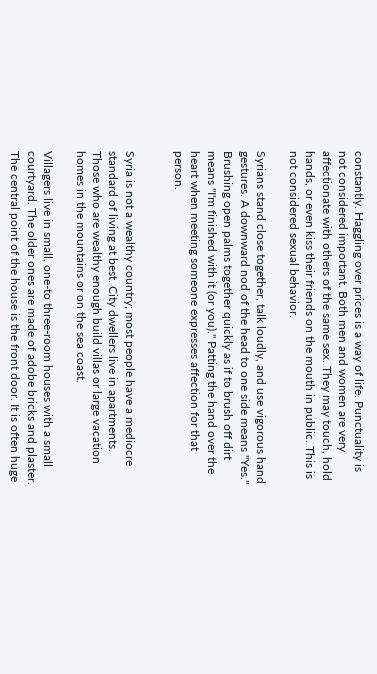constantly. Haggling over prices is a way of life. Punctuality is not considered important. Both men and women are very affectionate with others of the same sex. They may touch, hold hands, or even kiss their friends on the mouth in public. This is not considered sexual behavior.

Syrians stand close together, talk loudly, and use vigorous hand gestures. A downward nod of the head to one side means "Yes." Brushing open palms together quickly as if to brush off dirt means "I'm finished with it (or you)." Patting the hand over the heart when meeting someone expresses affection for that person.


Syria is not a wealthy country; most people have a mediocre standard of living at best. City dwellers live in apartments. Those who are wealthy enough build villas or large vacation homes in the mountains or on the sea coast.

Villagers live in small, one-to three-room houses with a small courtyard. The older ones are made of adobe bricks and plaster. The central point of the house is the front door. It is often huge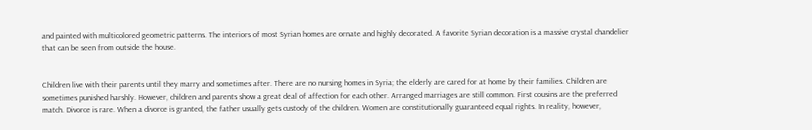and painted with multicolored geometric patterns. The interiors of most Syrian homes are ornate and highly decorated. A favorite Syrian decoration is a massive crystal chandelier that can be seen from outside the house.


Children live with their parents until they marry and sometimes after. There are no nursing homes in Syria; the elderly are cared for at home by their families. Children are sometimes punished harshly. However, children and parents show a great deal of affection for each other. Arranged marriages are still common. First cousins are the preferred match. Divorce is rare. When a divorce is granted, the father usually gets custody of the children. Women are constitutionally guaranteed equal rights. In reality, however,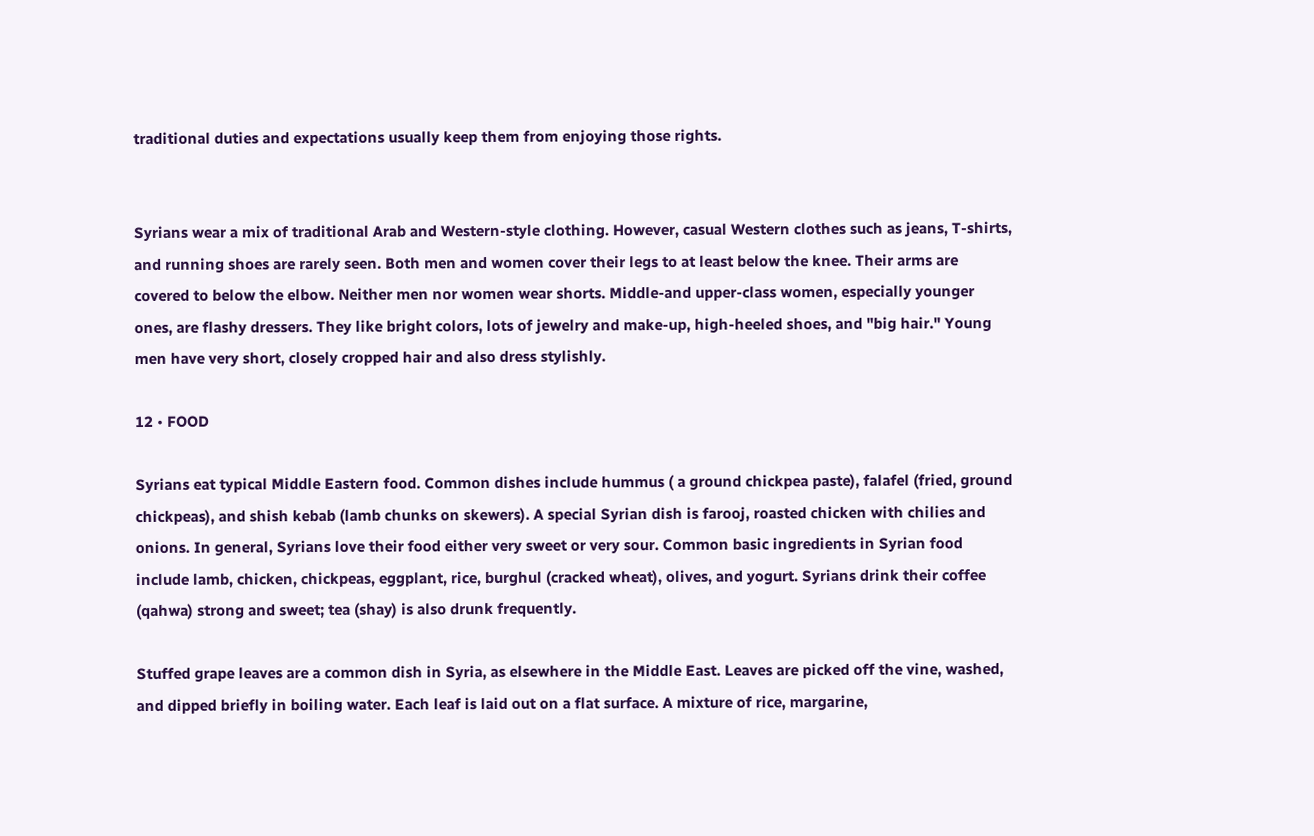traditional duties and expectations usually keep them from enjoying those rights.


Syrians wear a mix of traditional Arab and Western-style clothing. However, casual Western clothes such as jeans, T-shirts, and running shoes are rarely seen. Both men and women cover their legs to at least below the knee. Their arms are covered to below the elbow. Neither men nor women wear shorts. Middle-and upper-class women, especially younger ones, are flashy dressers. They like bright colors, lots of jewelry and make-up, high-heeled shoes, and "big hair." Young men have very short, closely cropped hair and also dress stylishly.

12 • FOOD

Syrians eat typical Middle Eastern food. Common dishes include hummus ( a ground chickpea paste), falafel (fried, ground chickpeas), and shish kebab (lamb chunks on skewers). A special Syrian dish is farooj, roasted chicken with chilies and onions. In general, Syrians love their food either very sweet or very sour. Common basic ingredients in Syrian food include lamb, chicken, chickpeas, eggplant, rice, burghul (cracked wheat), olives, and yogurt. Syrians drink their coffee (qahwa) strong and sweet; tea (shay) is also drunk frequently.

Stuffed grape leaves are a common dish in Syria, as elsewhere in the Middle East. Leaves are picked off the vine, washed, and dipped briefly in boiling water. Each leaf is laid out on a flat surface. A mixture of rice, margarine,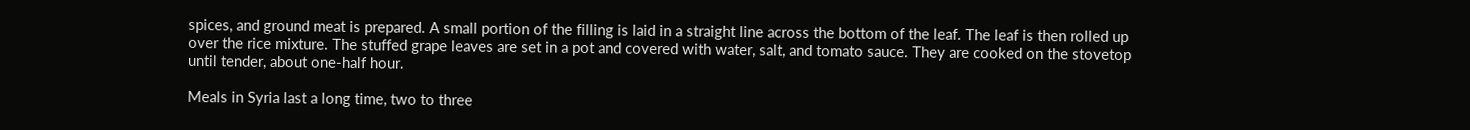spices, and ground meat is prepared. A small portion of the filling is laid in a straight line across the bottom of the leaf. The leaf is then rolled up over the rice mixture. The stuffed grape leaves are set in a pot and covered with water, salt, and tomato sauce. They are cooked on the stovetop until tender, about one-half hour.

Meals in Syria last a long time, two to three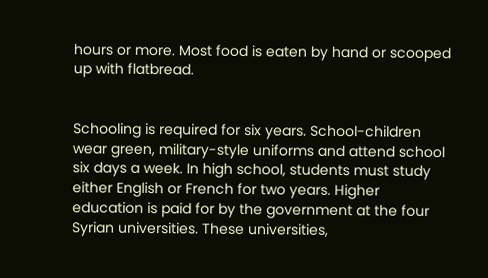hours or more. Most food is eaten by hand or scooped up with flatbread.


Schooling is required for six years. School-children wear green, military-style uniforms and attend school six days a week. In high school, students must study either English or French for two years. Higher education is paid for by the government at the four Syrian universities. These universities,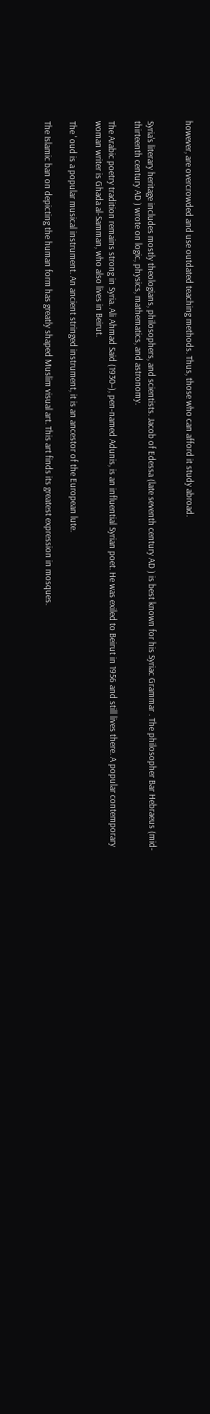however, are overcrowded and use outdated teaching methods. Thus, those who can afford it study abroad.


Syria's literary heritage includes mostly theologians, philosophers, and scientists. Jacob of Edessa (late seventh century AD ) is best known for his Syriac Grammar . The philosopher Bar Hebraeus (mid-thirteenth century AD ) wrote on logic, physics, mathematics, and astronomy.

The Arabic poetry tradition remains strong in Syria. Ali Ahmad Said (1930–), pen-named Adunis, is an influential Syrian poet. He was exiled to Beirut in 1956 and still lives there. A popular contemporary woman writer is Ghada al-Samman, who also lives in Beirut.

The ' oud is a popular musical instrument. An ancient stringed instrument, it is an ancestor of the European lute.

The Islamic ban on depicting the human form has greatly shaped Muslim visual art. This art finds its greatest expression in mosques.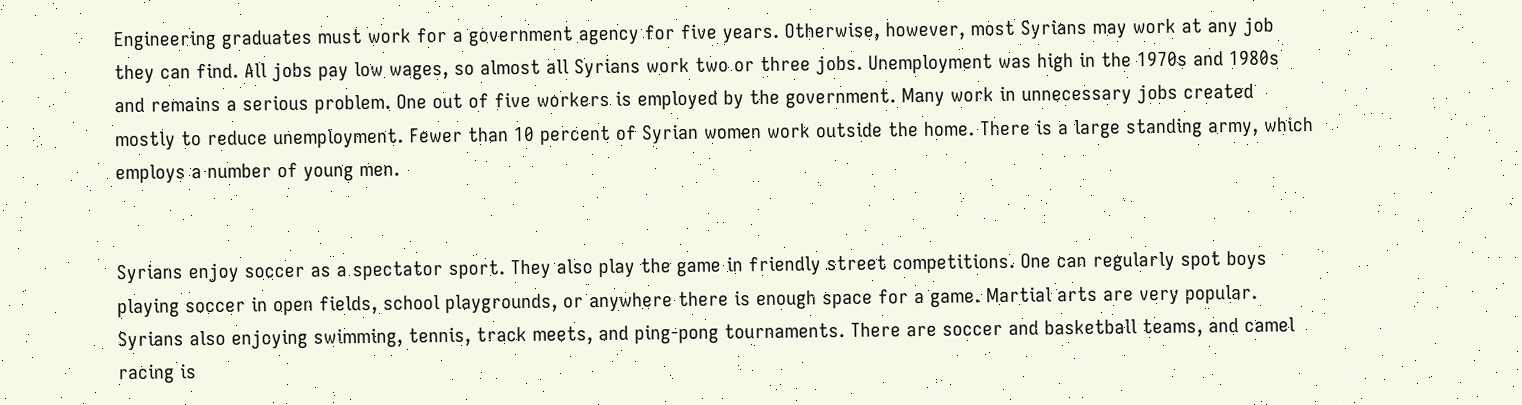Engineering graduates must work for a government agency for five years. Otherwise, however, most Syrians may work at any job they can find. All jobs pay low wages, so almost all Syrians work two or three jobs. Unemployment was high in the 1970s and 1980s and remains a serious problem. One out of five workers is employed by the government. Many work in unnecessary jobs created mostly to reduce unemployment. Fewer than 10 percent of Syrian women work outside the home. There is a large standing army, which employs a number of young men.


Syrians enjoy soccer as a spectator sport. They also play the game in friendly street competitions. One can regularly spot boys playing soccer in open fields, school playgrounds, or anywhere there is enough space for a game. Martial arts are very popular. Syrians also enjoying swimming, tennis, track meets, and ping-pong tournaments. There are soccer and basketball teams, and camel racing is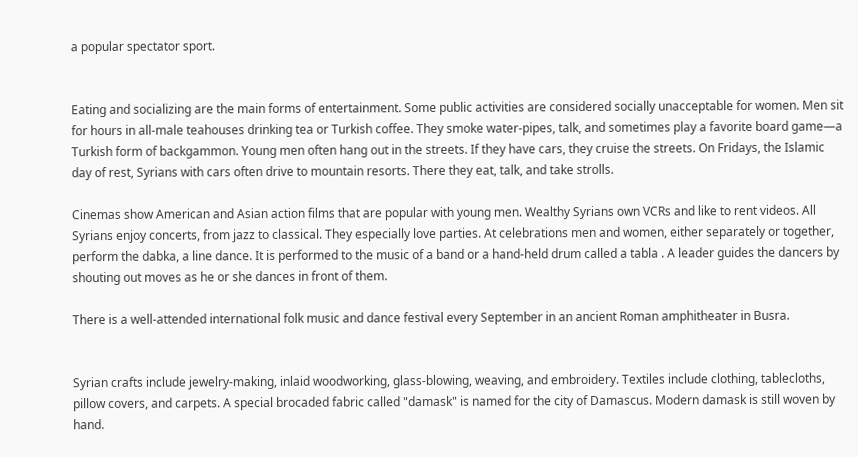a popular spectator sport.


Eating and socializing are the main forms of entertainment. Some public activities are considered socially unacceptable for women. Men sit for hours in all-male teahouses drinking tea or Turkish coffee. They smoke water-pipes, talk, and sometimes play a favorite board game—a Turkish form of backgammon. Young men often hang out in the streets. If they have cars, they cruise the streets. On Fridays, the Islamic day of rest, Syrians with cars often drive to mountain resorts. There they eat, talk, and take strolls.

Cinemas show American and Asian action films that are popular with young men. Wealthy Syrians own VCRs and like to rent videos. All Syrians enjoy concerts, from jazz to classical. They especially love parties. At celebrations men and women, either separately or together, perform the dabka, a line dance. It is performed to the music of a band or a hand-held drum called a tabla . A leader guides the dancers by shouting out moves as he or she dances in front of them.

There is a well-attended international folk music and dance festival every September in an ancient Roman amphitheater in Busra.


Syrian crafts include jewelry-making, inlaid woodworking, glass-blowing, weaving, and embroidery. Textiles include clothing, tablecloths, pillow covers, and carpets. A special brocaded fabric called "damask" is named for the city of Damascus. Modern damask is still woven by hand.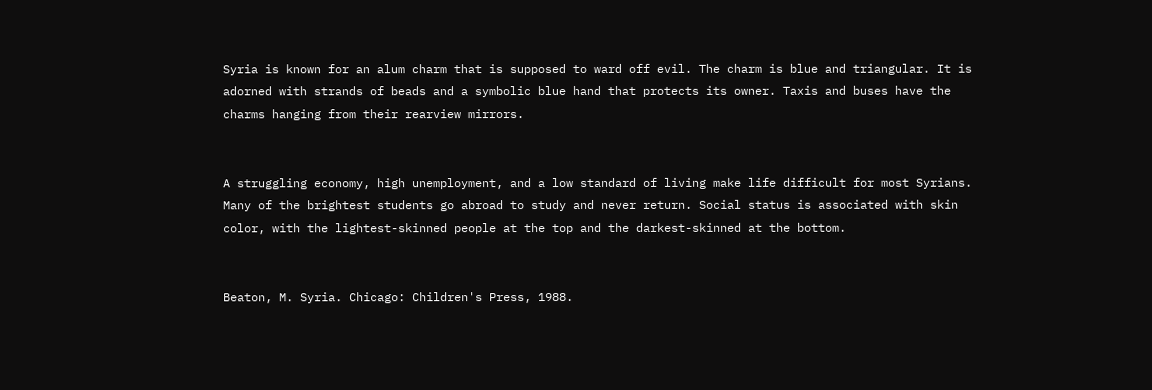Syria is known for an alum charm that is supposed to ward off evil. The charm is blue and triangular. It is adorned with strands of beads and a symbolic blue hand that protects its owner. Taxis and buses have the charms hanging from their rearview mirrors.


A struggling economy, high unemployment, and a low standard of living make life difficult for most Syrians. Many of the brightest students go abroad to study and never return. Social status is associated with skin color, with the lightest-skinned people at the top and the darkest-skinned at the bottom.


Beaton, M. Syria. Chicago: Children's Press, 1988.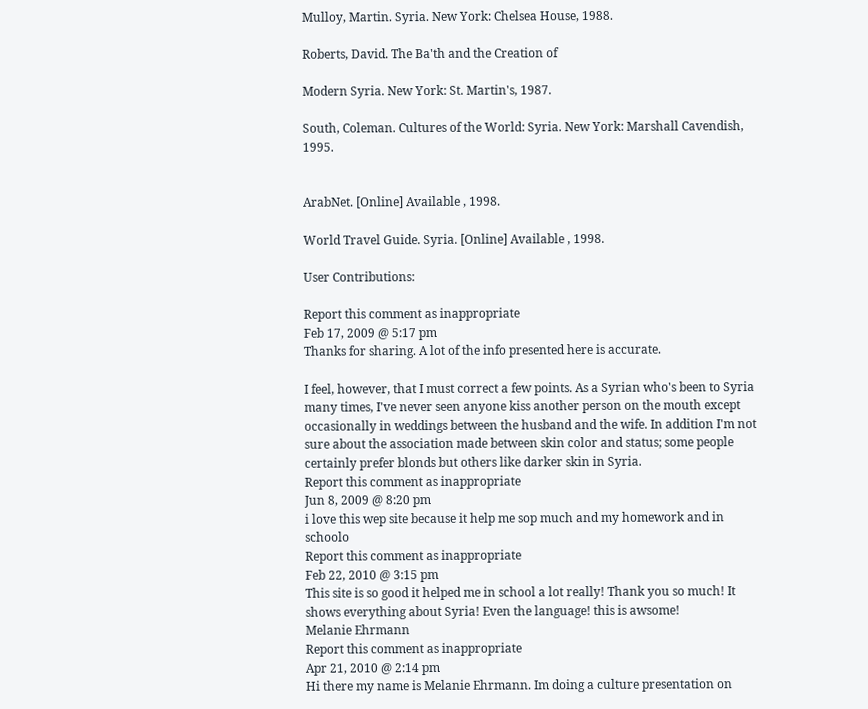Mulloy, Martin. Syria. New York: Chelsea House, 1988.

Roberts, David. The Ba'th and the Creation of

Modern Syria. New York: St. Martin's, 1987.

South, Coleman. Cultures of the World: Syria. New York: Marshall Cavendish, 1995.


ArabNet. [Online] Available , 1998.

World Travel Guide. Syria. [Online] Available , 1998.

User Contributions:

Report this comment as inappropriate
Feb 17, 2009 @ 5:17 pm
Thanks for sharing. A lot of the info presented here is accurate.

I feel, however, that I must correct a few points. As a Syrian who's been to Syria many times, I've never seen anyone kiss another person on the mouth except occasionally in weddings between the husband and the wife. In addition I'm not sure about the association made between skin color and status; some people certainly prefer blonds but others like darker skin in Syria.
Report this comment as inappropriate
Jun 8, 2009 @ 8:20 pm
i love this wep site because it help me sop much and my homework and in schoolo
Report this comment as inappropriate
Feb 22, 2010 @ 3:15 pm
This site is so good it helped me in school a lot really! Thank you so much! It shows everything about Syria! Even the language! this is awsome!
Melanie Ehrmann
Report this comment as inappropriate
Apr 21, 2010 @ 2:14 pm
Hi there my name is Melanie Ehrmann. Im doing a culture presentation on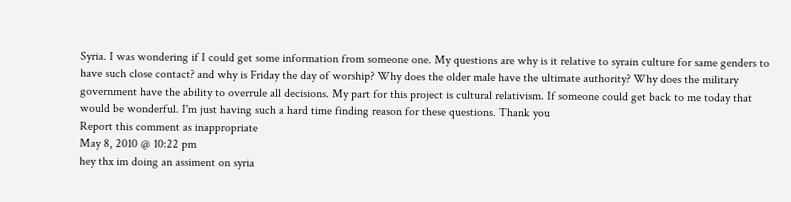Syria. I was wondering if I could get some information from someone one. My questions are why is it relative to syrain culture for same genders to have such close contact? and why is Friday the day of worship? Why does the older male have the ultimate authority? Why does the military government have the ability to overrule all decisions. My part for this project is cultural relativism. If someone could get back to me today that would be wonderful. I'm just having such a hard time finding reason for these questions. Thank you
Report this comment as inappropriate
May 8, 2010 @ 10:22 pm
hey thx im doing an assiment on syria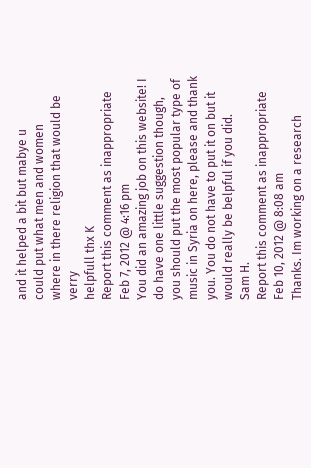and it helped a bit but mabye u
could put what men and women
where in there religion that would be verry
helpfull thx K
Report this comment as inappropriate
Feb 7, 2012 @ 4:16 pm
You did an amazing job on this website! I do have one little suggestion though, you should put the most popular type of music in Syria on here, please and thank you. You do not have to put it on but it would really be belpful if you did.
Sam H.
Report this comment as inappropriate
Feb 10, 2012 @ 8:08 am
Thanks. Im working on a research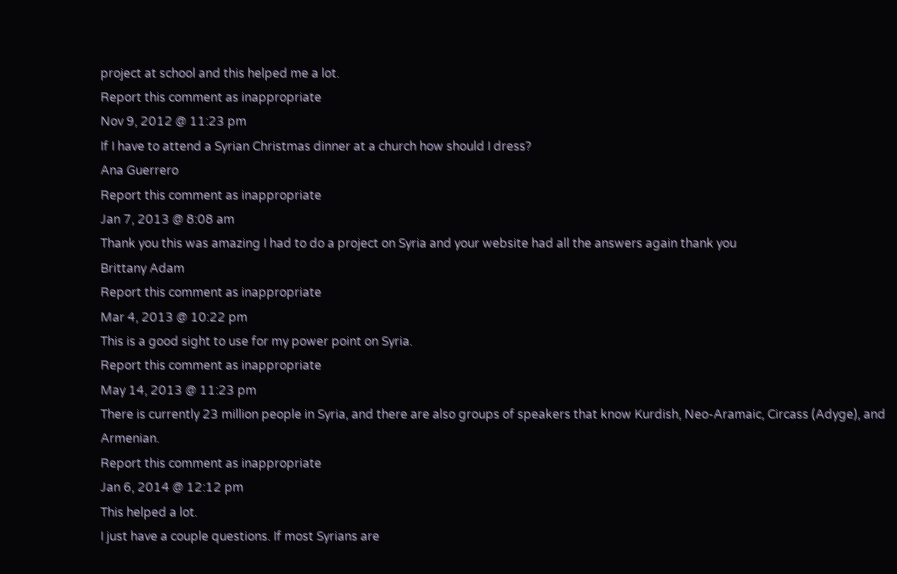project at school and this helped me a lot.
Report this comment as inappropriate
Nov 9, 2012 @ 11:23 pm
If I have to attend a Syrian Christmas dinner at a church how should I dress?
Ana Guerrero
Report this comment as inappropriate
Jan 7, 2013 @ 8:08 am
Thank you this was amazing I had to do a project on Syria and your website had all the answers again thank you
Brittany Adam
Report this comment as inappropriate
Mar 4, 2013 @ 10:22 pm
This is a good sight to use for my power point on Syria.
Report this comment as inappropriate
May 14, 2013 @ 11:23 pm
There is currently 23 million people in Syria, and there are also groups of speakers that know Kurdish, Neo-Aramaic, Circass (Adyge), and Armenian.
Report this comment as inappropriate
Jan 6, 2014 @ 12:12 pm
This helped a lot.
I just have a couple questions. If most Syrians are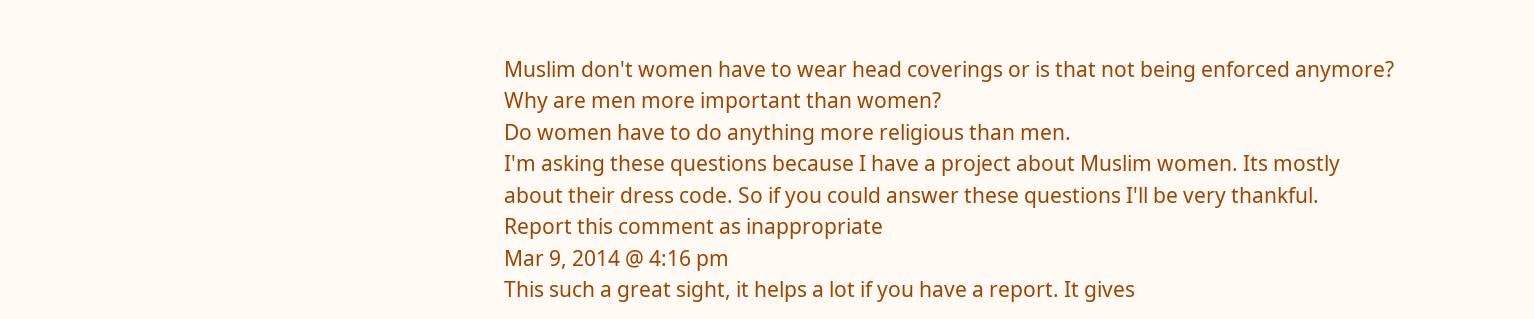Muslim don't women have to wear head coverings or is that not being enforced anymore?
Why are men more important than women?
Do women have to do anything more religious than men.
I'm asking these questions because I have a project about Muslim women. Its mostly about their dress code. So if you could answer these questions I'll be very thankful.
Report this comment as inappropriate
Mar 9, 2014 @ 4:16 pm
This such a great sight, it helps a lot if you have a report. It gives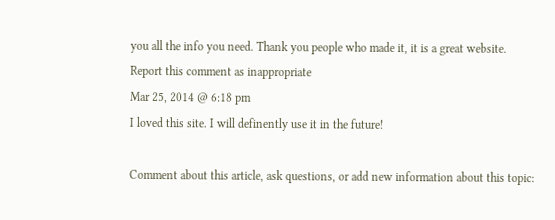you all the info you need. Thank you people who made it, it is a great website.
Report this comment as inappropriate
Mar 25, 2014 @ 6:18 pm
I loved this site. I will definently use it in the future!

Comment about this article, ask questions, or add new information about this topic: